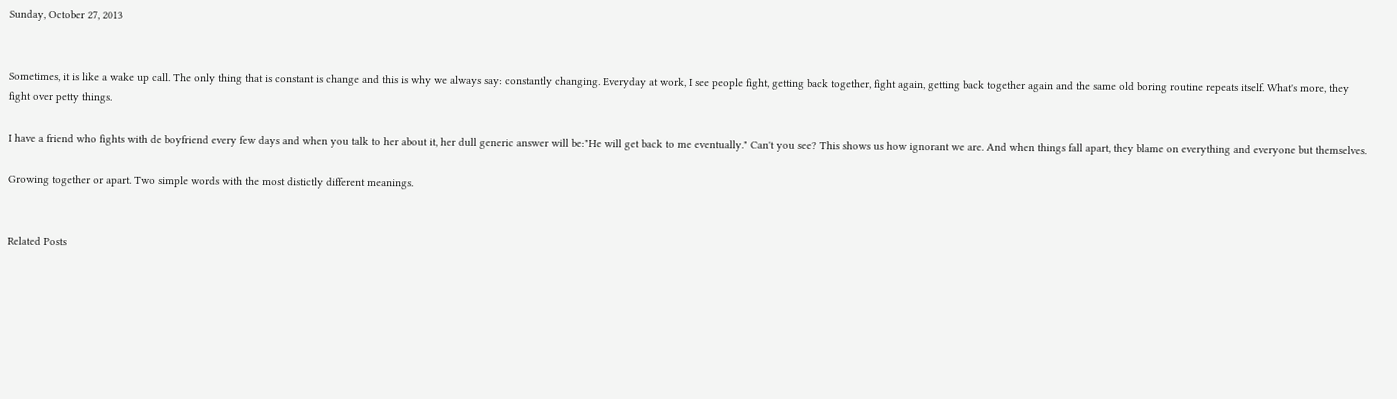Sunday, October 27, 2013


Sometimes, it is like a wake up call. The only thing that is constant is change and this is why we always say: constantly changing. Everyday at work, I see people fight, getting back together, fight again, getting back together again and the same old boring routine repeats itself. What's more, they fight over petty things.

I have a friend who fights with de boyfriend every few days and when you talk to her about it, her dull generic answer will be:"He will get back to me eventually." Can't you see? This shows us how ignorant we are. And when things fall apart, they blame on everything and everyone but themselves.

Growing together or apart. Two simple words with the most distictly different meanings.


Related Posts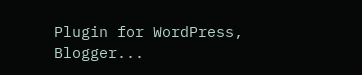Plugin for WordPress, Blogger...